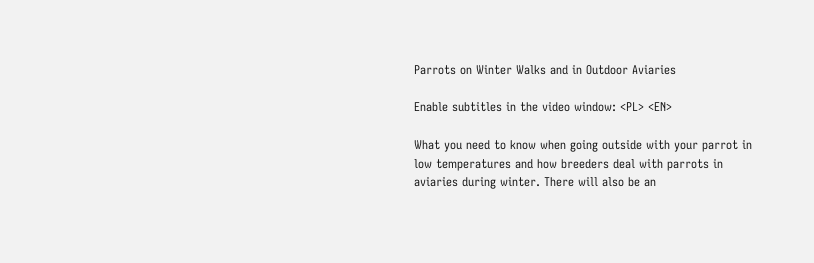Parrots on Winter Walks and in Outdoor Aviaries

Enable subtitles in the video window: <PL> <EN>

What you need to know when going outside with your parrot in low temperatures and how breeders deal with parrots in aviaries during winter. There will also be an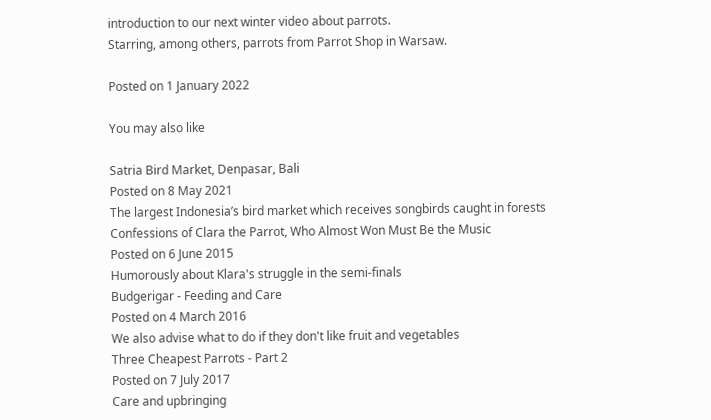introduction to our next winter video about parrots.
Starring, among others, parrots from Parrot Shop in Warsaw.

Posted on 1 January 2022

You may also like

Satria Bird Market, Denpasar, Bali
Posted on 8 May 2021
The largest Indonesia’s bird market which receives songbirds caught in forests
Confessions of Clara the Parrot, Who Almost Won Must Be the Music
Posted on 6 June 2015
Humorously about Klara's struggle in the semi-finals
Budgerigar - Feeding and Care
Posted on 4 March 2016
We also advise what to do if they don't like fruit and vegetables
Three Cheapest Parrots - Part 2
Posted on 7 July 2017
Care and upbringing